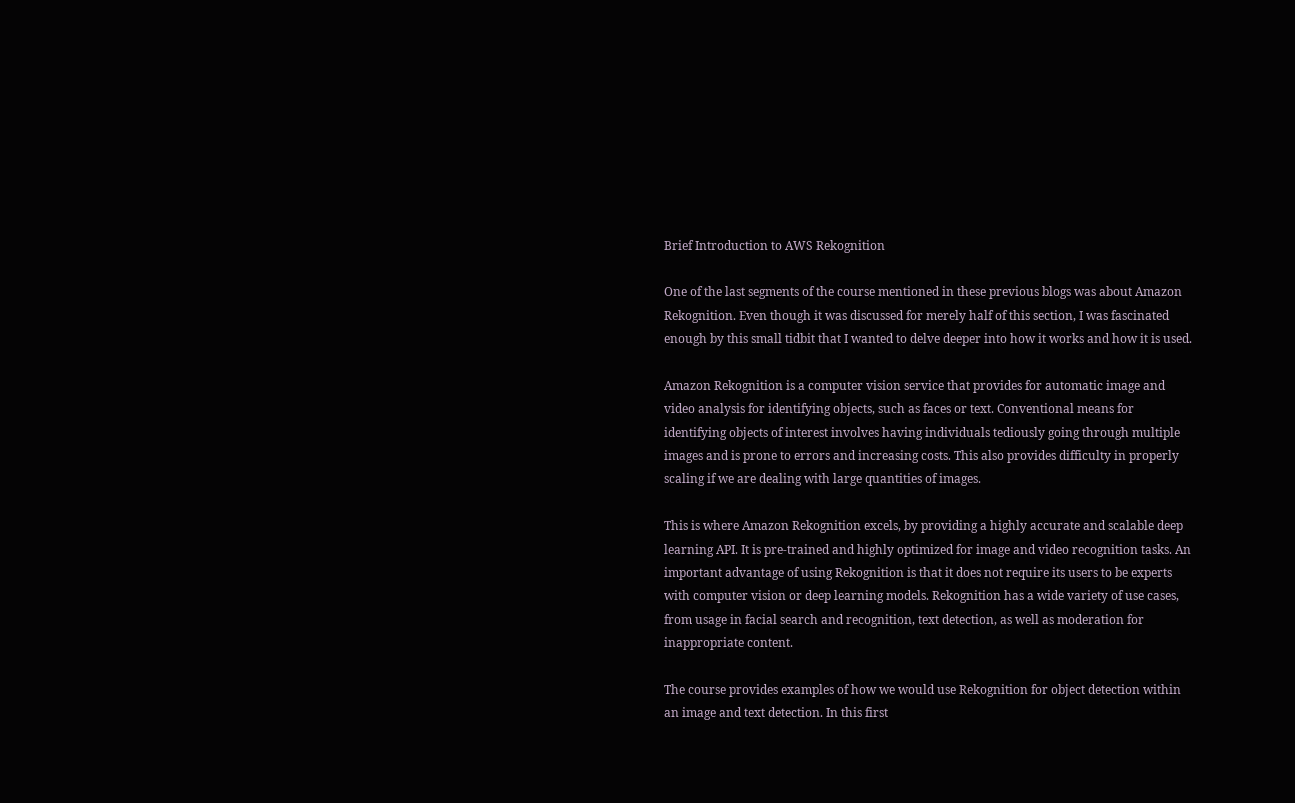Brief Introduction to AWS Rekognition

One of the last segments of the course mentioned in these previous blogs was about Amazon Rekognition. Even though it was discussed for merely half of this section, I was fascinated enough by this small tidbit that I wanted to delve deeper into how it works and how it is used.

Amazon Rekognition is a computer vision service that provides for automatic image and video analysis for identifying objects, such as faces or text. Conventional means for identifying objects of interest involves having individuals tediously going through multiple images and is prone to errors and increasing costs. This also provides difficulty in properly scaling if we are dealing with large quantities of images.

This is where Amazon Rekognition excels, by providing a highly accurate and scalable deep learning API. It is pre-trained and highly optimized for image and video recognition tasks. An important advantage of using Rekognition is that it does not require its users to be experts with computer vision or deep learning models. Rekognition has a wide variety of use cases, from usage in facial search and recognition, text detection, as well as moderation for inappropriate content.

The course provides examples of how we would use Rekognition for object detection within an image and text detection. In this first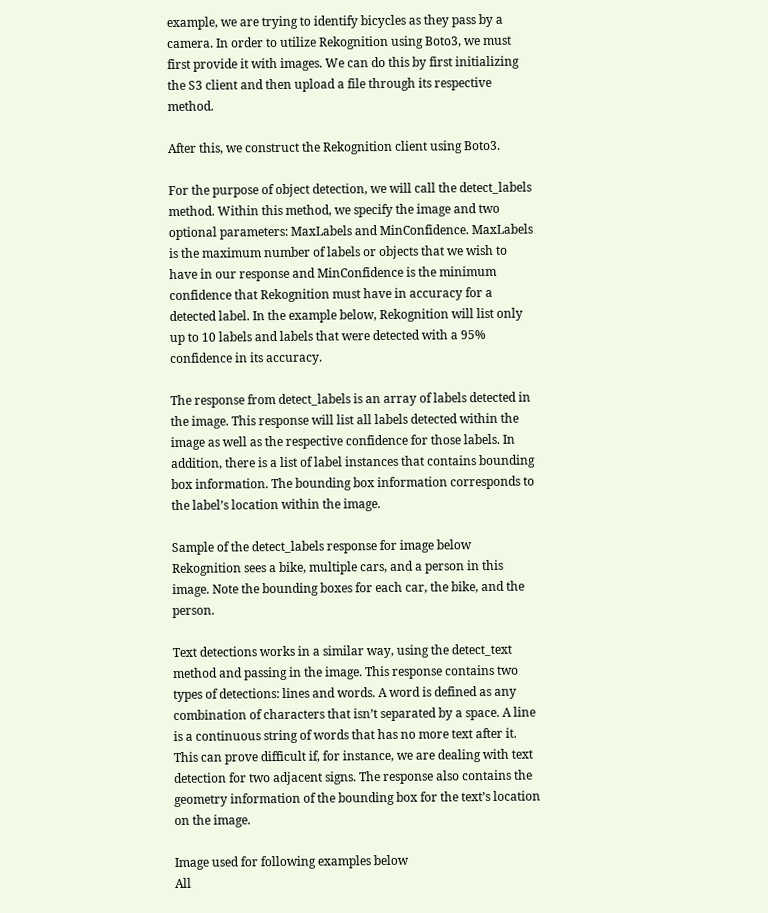example, we are trying to identify bicycles as they pass by a camera. In order to utilize Rekognition using Boto3, we must first provide it with images. We can do this by first initializing the S3 client and then upload a file through its respective method.

After this, we construct the Rekognition client using Boto3.

For the purpose of object detection, we will call the detect_labels method. Within this method, we specify the image and two optional parameters: MaxLabels and MinConfidence. MaxLabels is the maximum number of labels or objects that we wish to have in our response and MinConfidence is the minimum confidence that Rekognition must have in accuracy for a detected label. In the example below, Rekognition will list only up to 10 labels and labels that were detected with a 95% confidence in its accuracy.

The response from detect_labels is an array of labels detected in the image. This response will list all labels detected within the image as well as the respective confidence for those labels. In addition, there is a list of label instances that contains bounding box information. The bounding box information corresponds to the label’s location within the image.

Sample of the detect_labels response for image below
Rekognition sees a bike, multiple cars, and a person in this image. Note the bounding boxes for each car, the bike, and the person.

Text detections works in a similar way, using the detect_text method and passing in the image. This response contains two types of detections: lines and words. A word is defined as any combination of characters that isn’t separated by a space. A line is a continuous string of words that has no more text after it. This can prove difficult if, for instance, we are dealing with text detection for two adjacent signs. The response also contains the geometry information of the bounding box for the text’s location on the image.

Image used for following examples below
All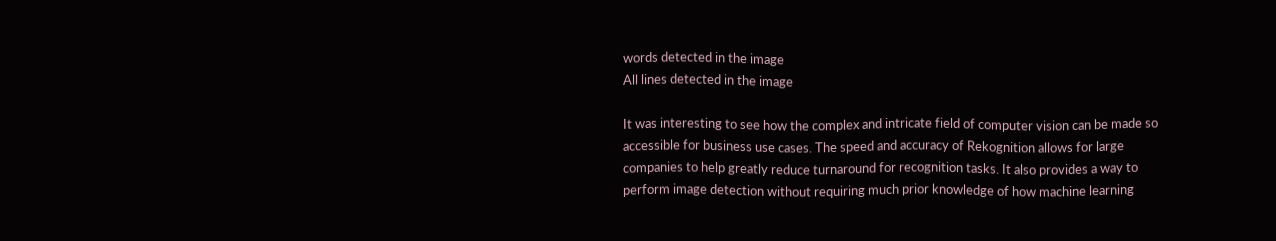words detected in the image
All lines detected in the image

It was interesting to see how the complex and intricate field of computer vision can be made so accessible for business use cases. The speed and accuracy of Rekognition allows for large companies to help greatly reduce turnaround for recognition tasks. It also provides a way to perform image detection without requiring much prior knowledge of how machine learning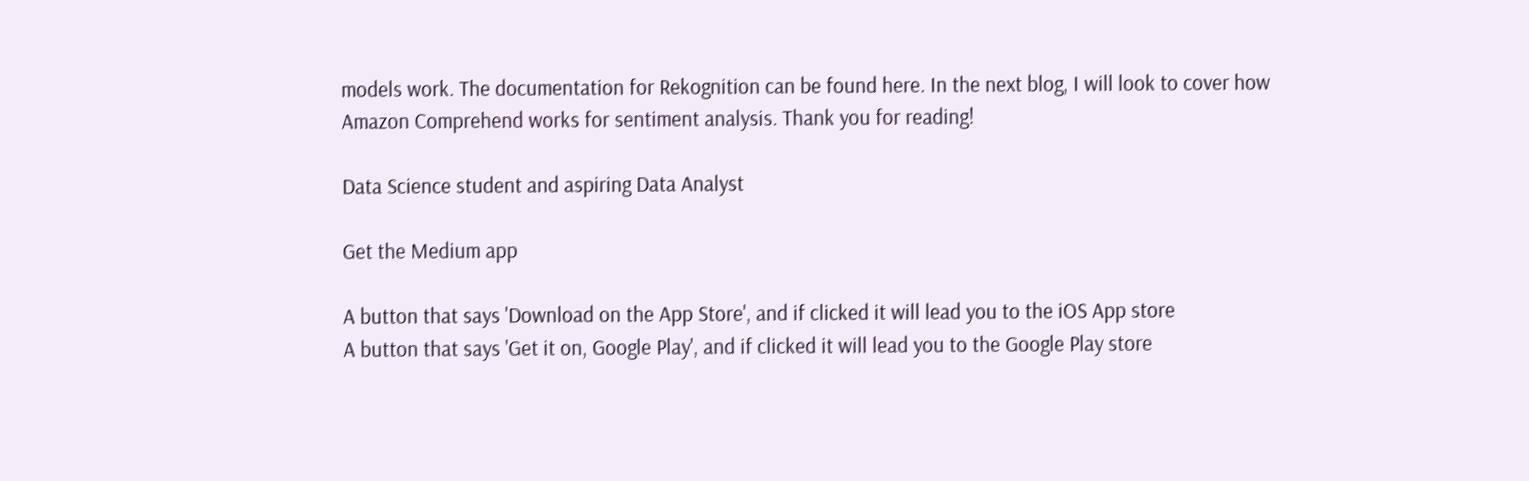models work. The documentation for Rekognition can be found here. In the next blog, I will look to cover how Amazon Comprehend works for sentiment analysis. Thank you for reading!

Data Science student and aspiring Data Analyst

Get the Medium app

A button that says 'Download on the App Store', and if clicked it will lead you to the iOS App store
A button that says 'Get it on, Google Play', and if clicked it will lead you to the Google Play store